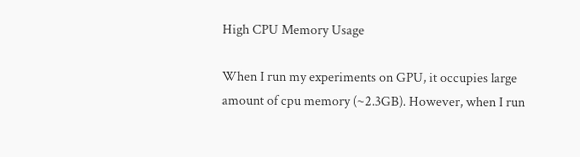High CPU Memory Usage

When I run my experiments on GPU, it occupies large amount of cpu memory (~2.3GB). However, when I run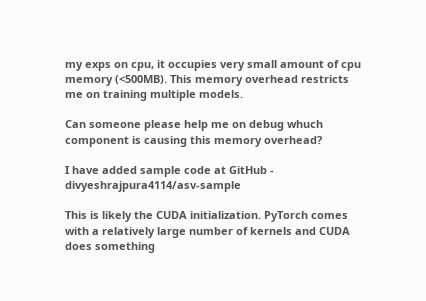my exps on cpu, it occupies very small amount of cpu memory (<500MB). This memory overhead restricts me on training multiple models.

Can someone please help me on debug whuch component is causing this memory overhead?

I have added sample code at GitHub - divyeshrajpura4114/asv-sample

This is likely the CUDA initialization. PyTorch comes with a relatively large number of kernels and CUDA does something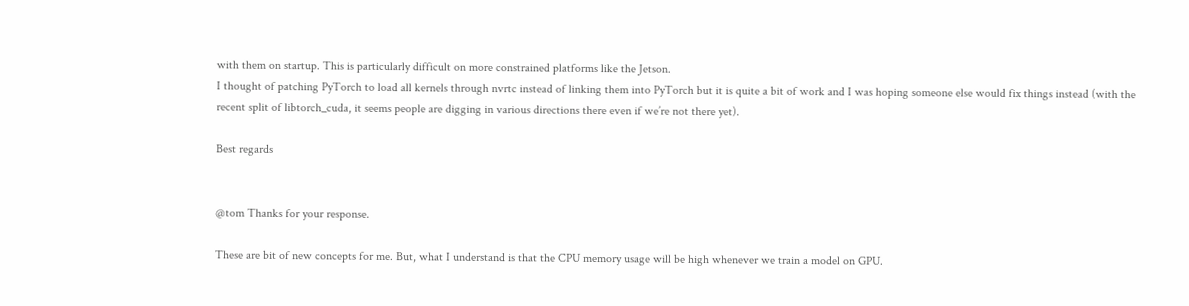with them on startup. This is particularly difficult on more constrained platforms like the Jetson.
I thought of patching PyTorch to load all kernels through nvrtc instead of linking them into PyTorch but it is quite a bit of work and I was hoping someone else would fix things instead (with the recent split of libtorch_cuda, it seems people are digging in various directions there even if we’re not there yet).

Best regards


@tom Thanks for your response.

These are bit of new concepts for me. But, what I understand is that the CPU memory usage will be high whenever we train a model on GPU.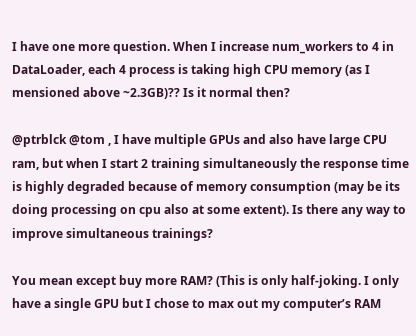I have one more question. When I increase num_workers to 4 in DataLoader, each 4 process is taking high CPU memory (as I mensioned above ~2.3GB)?? Is it normal then?

@ptrblck @tom , I have multiple GPUs and also have large CPU ram, but when I start 2 training simultaneously the response time is highly degraded because of memory consumption (may be its doing processing on cpu also at some extent). Is there any way to improve simultaneous trainings?

You mean except buy more RAM? (This is only half-joking. I only have a single GPU but I chose to max out my computer’s RAM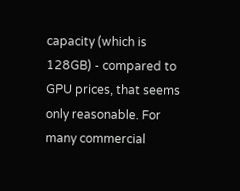capacity (which is 128GB) - compared to GPU prices, that seems only reasonable. For many commercial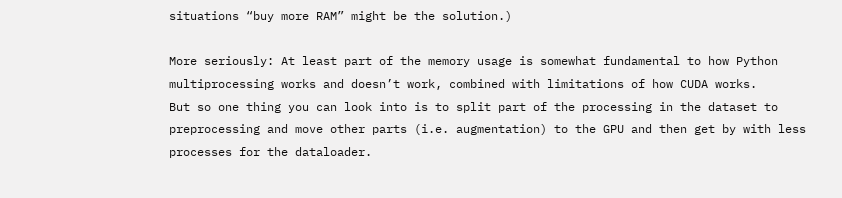situations “buy more RAM” might be the solution.)

More seriously: At least part of the memory usage is somewhat fundamental to how Python multiprocessing works and doesn’t work, combined with limitations of how CUDA works.
But so one thing you can look into is to split part of the processing in the dataset to preprocessing and move other parts (i.e. augmentation) to the GPU and then get by with less processes for the dataloader.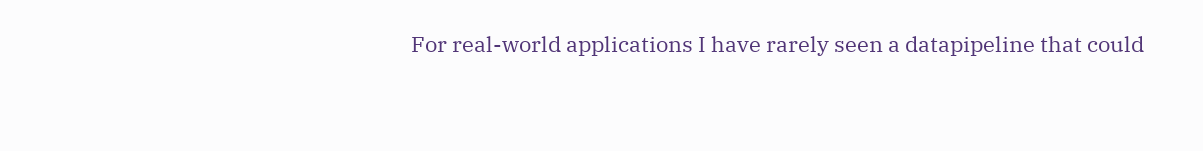For real-world applications I have rarely seen a datapipeline that could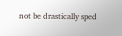not be drastically sped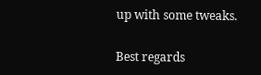up with some tweaks.

Best regards